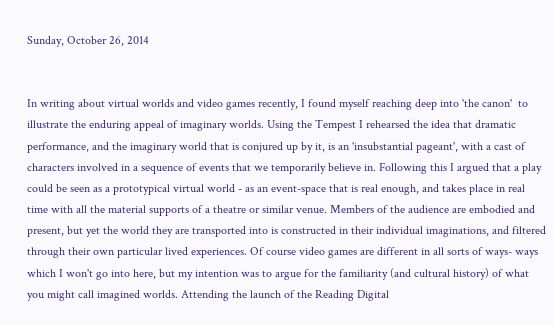Sunday, October 26, 2014


In writing about virtual worlds and video games recently, I found myself reaching deep into 'the canon'  to illustrate the enduring appeal of imaginary worlds. Using the Tempest I rehearsed the idea that dramatic performance, and the imaginary world that is conjured up by it, is an 'insubstantial pageant', with a cast of characters involved in a sequence of events that we temporarily believe in. Following this I argued that a play could be seen as a prototypical virtual world - as an event-space that is real enough, and takes place in real time with all the material supports of a theatre or similar venue. Members of the audience are embodied and present, but yet the world they are transported into is constructed in their individual imaginations, and filtered through their own particular lived experiences. Of course video games are different in all sorts of ways- ways which I won't go into here, but my intention was to argue for the familiarity (and cultural history) of what you might call imagined worlds. Attending the launch of the Reading Digital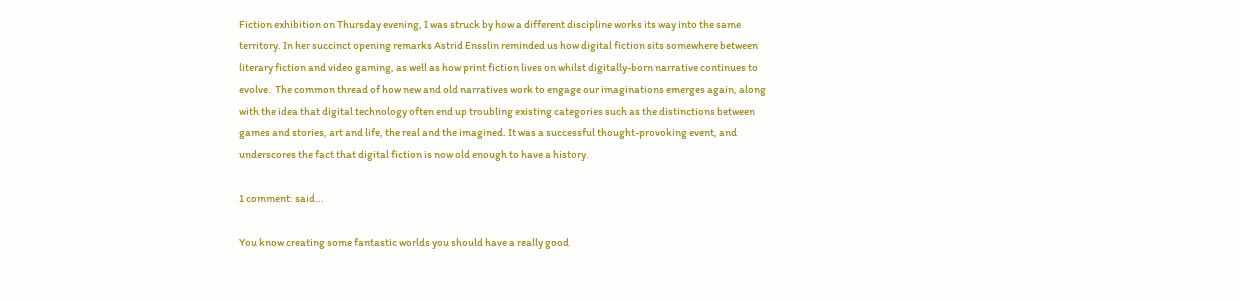Fiction exhibition on Thursday evening, I was struck by how a different discipline works its way into the same territory. In her succinct opening remarks Astrid Ensslin reminded us how digital fiction sits somewhere between literary fiction and video gaming, as well as how print fiction lives on whilst digitally-born narrative continues to evolve.  The common thread of how new and old narratives work to engage our imaginations emerges again, along with the idea that digital technology often end up troubling existing categories such as the distinctions between games and stories, art and life, the real and the imagined. It was a successful thought-provoking event, and underscores the fact that digital fiction is now old enough to have a history.

1 comment: said...

You know creating some fantastic worlds you should have a really good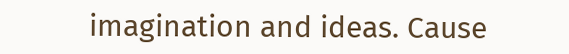imagination and ideas. Cause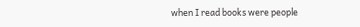when I read books were people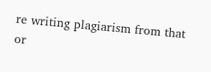re writing plagiarism from that or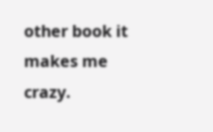other book it makes me crazy.